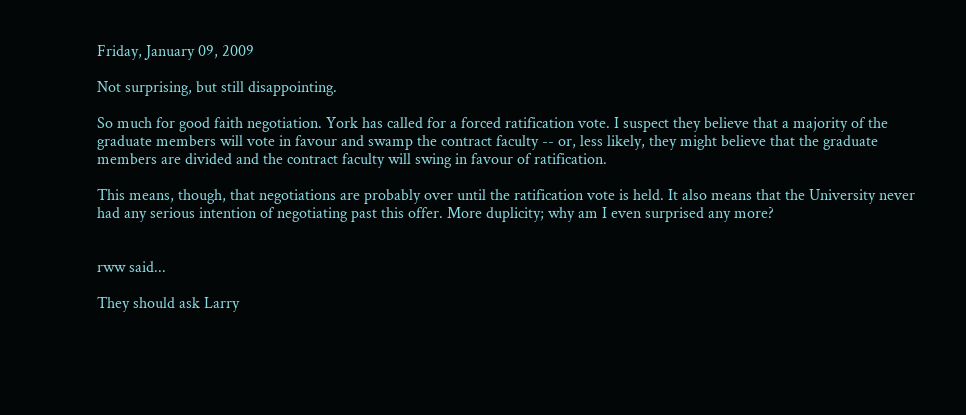Friday, January 09, 2009

Not surprising, but still disappointing.

So much for good faith negotiation. York has called for a forced ratification vote. I suspect they believe that a majority of the graduate members will vote in favour and swamp the contract faculty -- or, less likely, they might believe that the graduate members are divided and the contract faculty will swing in favour of ratification.

This means, though, that negotiations are probably over until the ratification vote is held. It also means that the University never had any serious intention of negotiating past this offer. More duplicity; why am I even surprised any more?


rww said...

They should ask Larry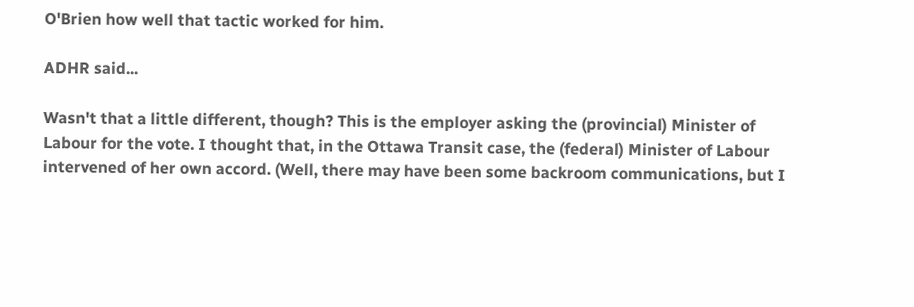O'Brien how well that tactic worked for him.

ADHR said...

Wasn't that a little different, though? This is the employer asking the (provincial) Minister of Labour for the vote. I thought that, in the Ottawa Transit case, the (federal) Minister of Labour intervened of her own accord. (Well, there may have been some backroom communications, but I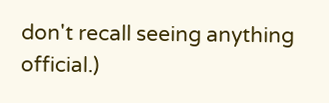don't recall seeing anything official.)